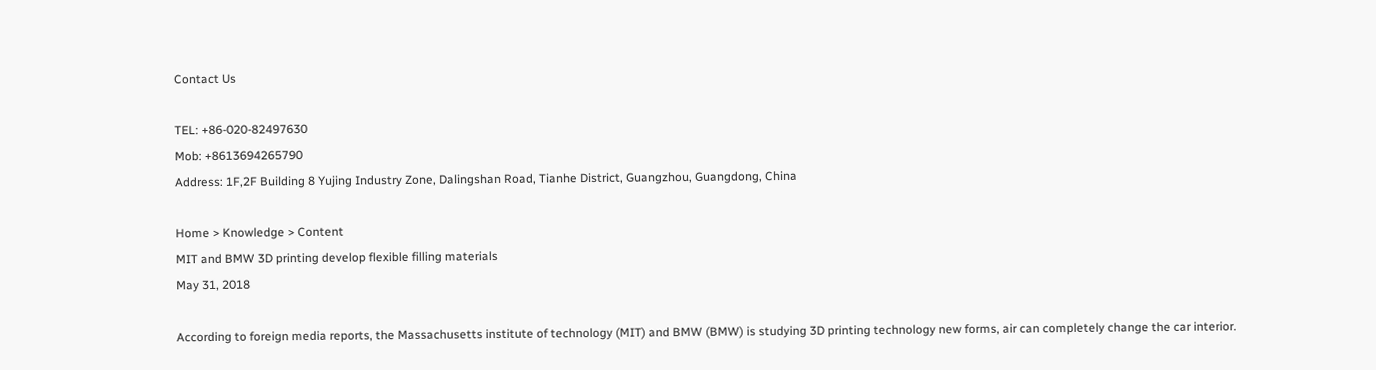Contact Us

TEL: +86-020-82497630
Mob: +8613694265790
Address: 1F,2F Building 8 Yujing Industry Zone, Dalingshan Road, Tianhe District, Guangzhou, Guangdong, China

Home > Knowledge > Content
MIT and BMW 3D printing develop flexible filling materials
May 31, 2018

According to foreign media reports, the Massachusetts institute of technology (MIT) and BMW (BMW) is studying 3D printing technology new forms, air can completely change the car interior.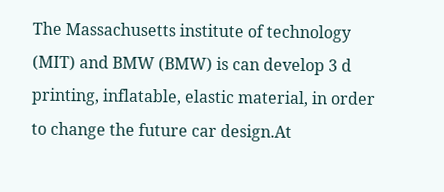The Massachusetts institute of technology (MIT) and BMW (BMW) is can develop 3 d printing, inflatable, elastic material, in order to change the future car design.At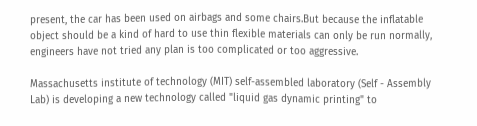present, the car has been used on airbags and some chairs.But because the inflatable object should be a kind of hard to use thin flexible materials can only be run normally, engineers have not tried any plan is too complicated or too aggressive.

Massachusetts institute of technology (MIT) self-assembled laboratory (Self - Assembly Lab) is developing a new technology called "liquid gas dynamic printing" to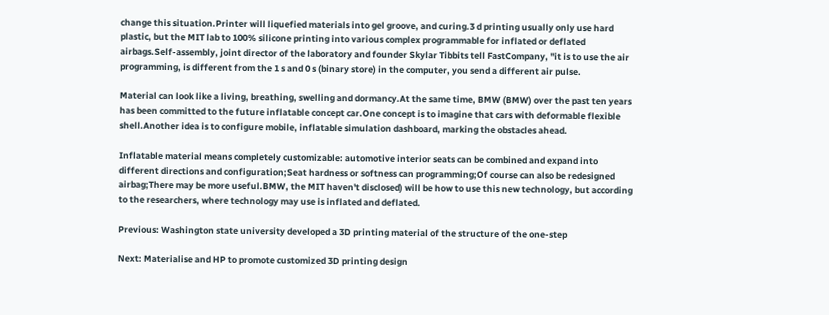change this situation.Printer will liquefied materials into gel groove, and curing.3 d printing usually only use hard plastic, but the MIT lab to 100% silicone printing into various complex programmable for inflated or deflated airbags.Self-assembly, joint director of the laboratory and founder Skylar Tibbits tell FastCompany, "it is to use the air programming, is different from the 1 s and 0 s (binary store) in the computer, you send a different air pulse.

Material can look like a living, breathing, swelling and dormancy.At the same time, BMW (BMW) over the past ten years has been committed to the future inflatable concept car.One concept is to imagine that cars with deformable flexible shell.Another idea is to configure mobile, inflatable simulation dashboard, marking the obstacles ahead.

Inflatable material means completely customizable: automotive interior seats can be combined and expand into different directions and configuration;Seat hardness or softness can programming;Of course can also be redesigned airbag;There may be more useful.BMW, the MIT haven't disclosed) will be how to use this new technology, but according to the researchers, where technology may use is inflated and deflated.

Previous: Washington state university developed a 3D printing material of the structure of the one-step

Next: Materialise and HP to promote customized 3D printing design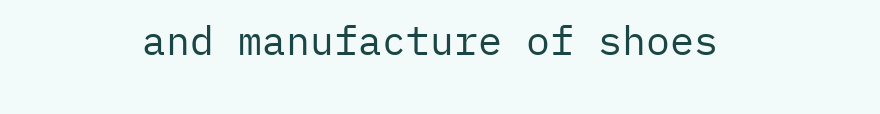and manufacture of shoes